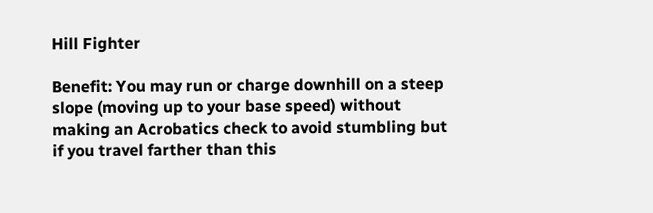Hill Fighter

Benefit: You may run or charge downhill on a steep slope (moving up to your base speed) without making an Acrobatics check to avoid stumbling but if you travel farther than this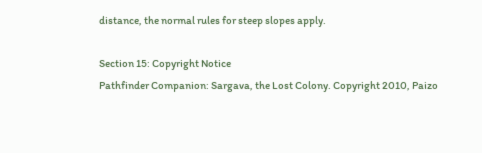distance, the normal rules for steep slopes apply.

Section 15: Copyright Notice
Pathfinder Companion: Sargava, the Lost Colony. Copyright 2010, Paizo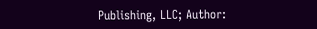Publishing, LLC; Author: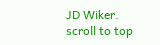JD Wiker.
scroll to top